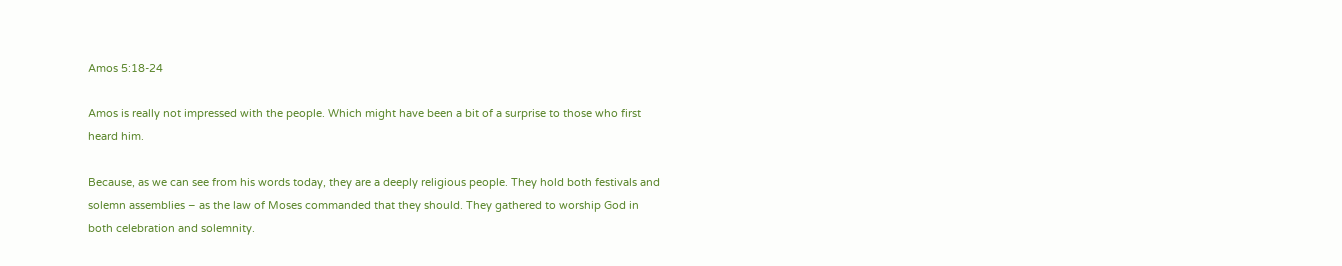Amos 5:18-24

Amos is really not impressed with the people. Which might have been a bit of a surprise to those who first heard him.

Because, as we can see from his words today, they are a deeply religious people. They hold both festivals and solemn assemblies – as the law of Moses commanded that they should. They gathered to worship God in both celebration and solemnity.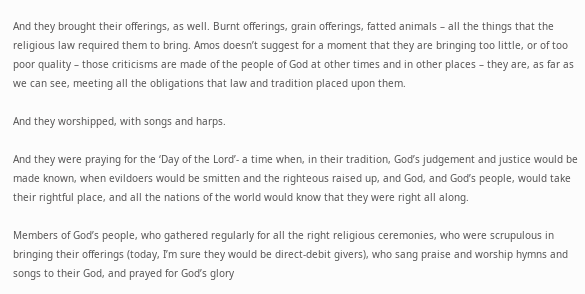And they brought their offerings, as well. Burnt offerings, grain offerings, fatted animals – all the things that the religious law required them to bring. Amos doesn’t suggest for a moment that they are bringing too little, or of too poor quality – those criticisms are made of the people of God at other times and in other places – they are, as far as we can see, meeting all the obligations that law and tradition placed upon them.

And they worshipped, with songs and harps.

And they were praying for the ‘Day of the Lord’- a time when, in their tradition, God’s judgement and justice would be made known, when evildoers would be smitten and the righteous raised up, and God, and God’s people, would take their rightful place, and all the nations of the world would know that they were right all along.

Members of God’s people, who gathered regularly for all the right religious ceremonies, who were scrupulous in bringing their offerings (today, I’m sure they would be direct-debit givers), who sang praise and worship hymns and songs to their God, and prayed for God’s glory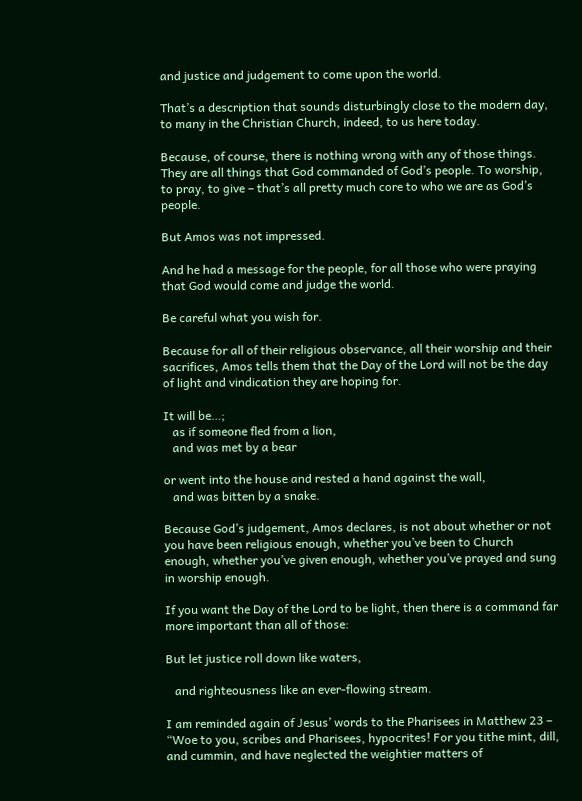and justice and judgement to come upon the world.

That’s a description that sounds disturbingly close to the modern day, to many in the Christian Church, indeed, to us here today.

Because, of course, there is nothing wrong with any of those things. They are all things that God commanded of God’s people. To worship, to pray, to give – that’s all pretty much core to who we are as God’s people.

But Amos was not impressed.

And he had a message for the people, for all those who were praying that God would come and judge the world.

Be careful what you wish for.

Because for all of their religious observance, all their worship and their sacrifices, Amos tells them that the Day of the Lord will not be the day of light and vindication they are hoping for.

It will be…;
   as if someone fled from a lion,
   and was met by a bear

or went into the house and rested a hand against the wall,
   and was bitten by a snake.

Because God’s judgement, Amos declares, is not about whether or not you have been religious enough, whether you’ve been to Church enough, whether you’ve given enough, whether you’ve prayed and sung in worship enough.

If you want the Day of the Lord to be light, then there is a command far more important than all of those:

But let justice roll down like waters,

   and righteousness like an ever-flowing stream.

I am reminded again of Jesus’ words to the Pharisees in Matthew 23 – “Woe to you, scribes and Pharisees, hypocrites! For you tithe mint, dill, and cummin, and have neglected the weightier matters of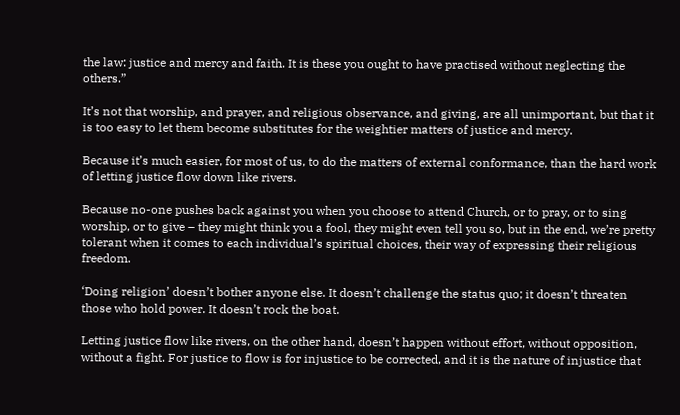the law: justice and mercy and faith. It is these you ought to have practised without neglecting the others.”

It’s not that worship, and prayer, and religious observance, and giving, are all unimportant, but that it is too easy to let them become substitutes for the weightier matters of justice and mercy.

Because it’s much easier, for most of us, to do the matters of external conformance, than the hard work of letting justice flow down like rivers.

Because no-one pushes back against you when you choose to attend Church, or to pray, or to sing worship, or to give – they might think you a fool, they might even tell you so, but in the end, we’re pretty tolerant when it comes to each individual’s spiritual choices, their way of expressing their religious freedom.

‘Doing religion’ doesn’t bother anyone else. It doesn’t challenge the status quo; it doesn’t threaten those who hold power. It doesn’t rock the boat.

Letting justice flow like rivers, on the other hand, doesn’t happen without effort, without opposition, without a fight. For justice to flow is for injustice to be corrected, and it is the nature of injustice that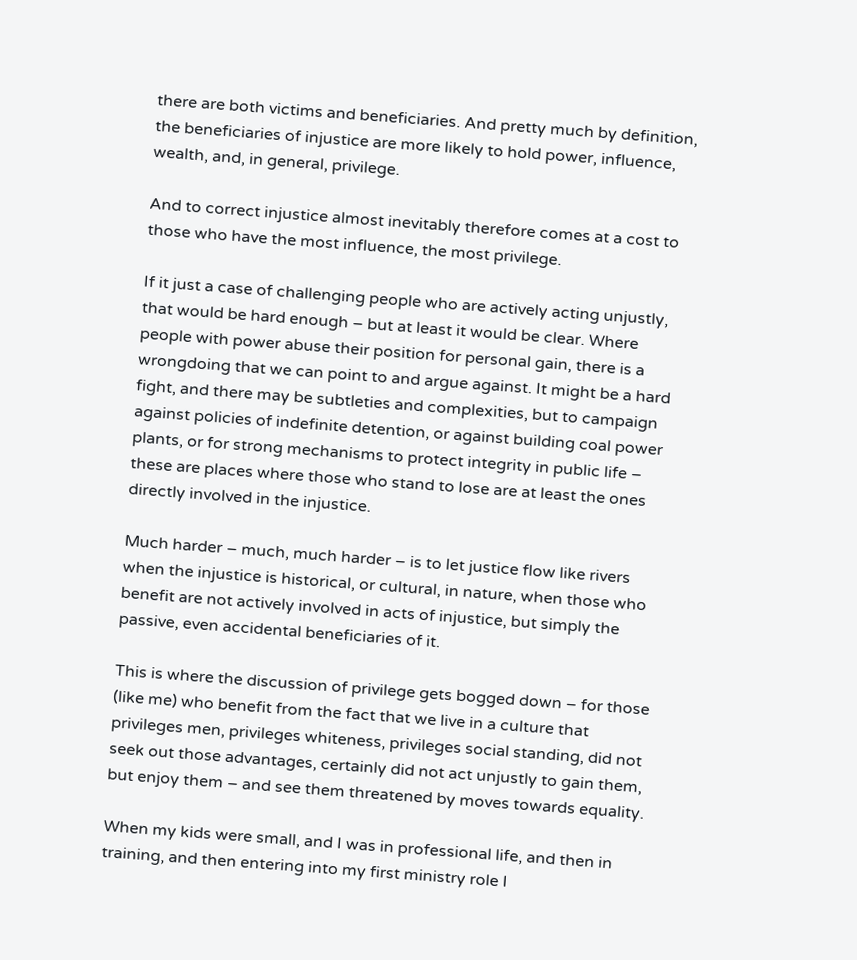there are both victims and beneficiaries. And pretty much by definition, the beneficiaries of injustice are more likely to hold power, influence, wealth, and, in general, privilege.

And to correct injustice almost inevitably therefore comes at a cost to those who have the most influence, the most privilege.

If it just a case of challenging people who are actively acting unjustly, that would be hard enough – but at least it would be clear. Where people with power abuse their position for personal gain, there is a wrongdoing that we can point to and argue against. It might be a hard fight, and there may be subtleties and complexities, but to campaign against policies of indefinite detention, or against building coal power plants, or for strong mechanisms to protect integrity in public life – these are places where those who stand to lose are at least the ones directly involved in the injustice.

Much harder – much, much harder – is to let justice flow like rivers when the injustice is historical, or cultural, in nature, when those who benefit are not actively involved in acts of injustice, but simply the passive, even accidental beneficiaries of it.

This is where the discussion of privilege gets bogged down – for those (like me) who benefit from the fact that we live in a culture that privileges men, privileges whiteness, privileges social standing, did not seek out those advantages, certainly did not act unjustly to gain them, but enjoy them – and see them threatened by moves towards equality.

When my kids were small, and I was in professional life, and then in training, and then entering into my first ministry role I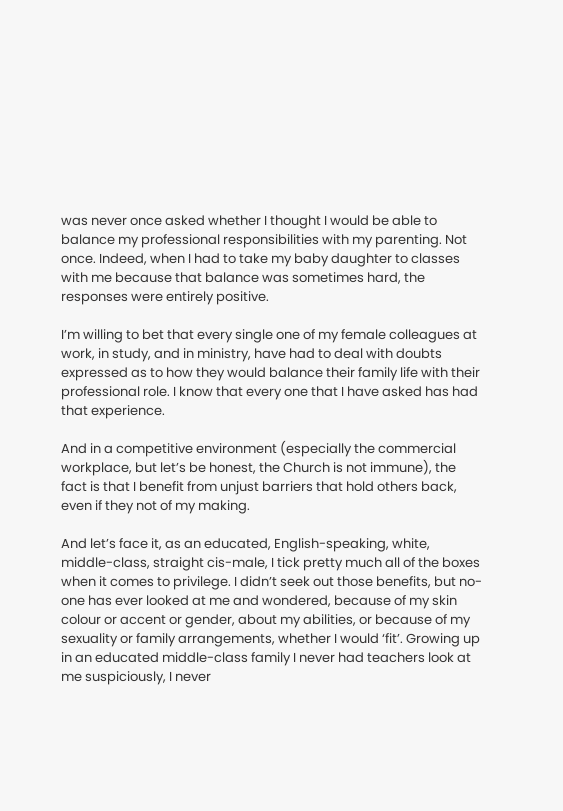was never once asked whether I thought I would be able to balance my professional responsibilities with my parenting. Not once. Indeed, when I had to take my baby daughter to classes with me because that balance was sometimes hard, the responses were entirely positive.

I’m willing to bet that every single one of my female colleagues at work, in study, and in ministry, have had to deal with doubts expressed as to how they would balance their family life with their professional role. I know that every one that I have asked has had that experience.

And in a competitive environment (especially the commercial workplace, but let’s be honest, the Church is not immune), the fact is that I benefit from unjust barriers that hold others back, even if they not of my making.

And let’s face it, as an educated, English-speaking, white, middle-class, straight cis-male, I tick pretty much all of the boxes when it comes to privilege. I didn’t seek out those benefits, but no-one has ever looked at me and wondered, because of my skin colour or accent or gender, about my abilities, or because of my sexuality or family arrangements, whether I would ‘fit’. Growing up in an educated middle-class family I never had teachers look at me suspiciously, I never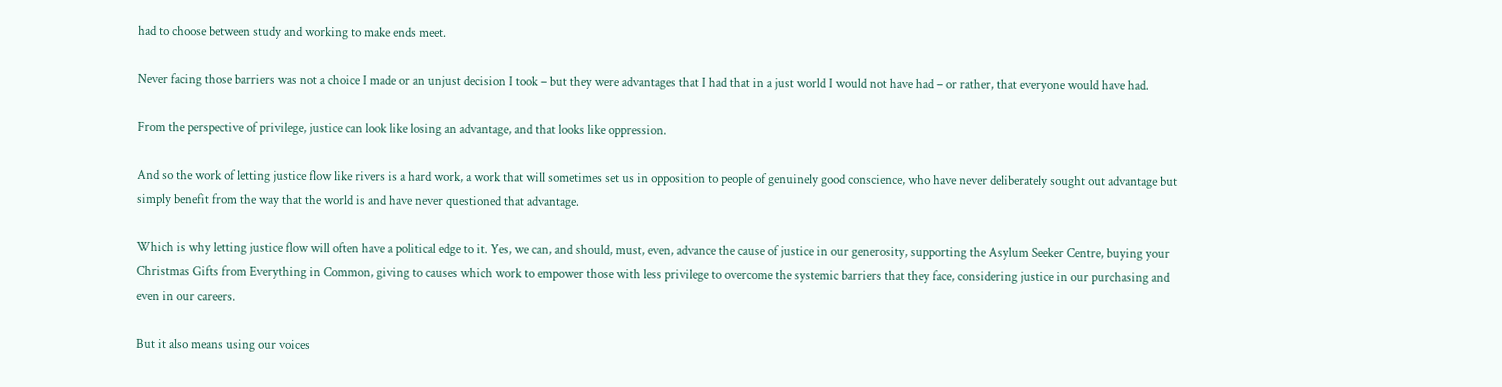had to choose between study and working to make ends meet.

Never facing those barriers was not a choice I made or an unjust decision I took – but they were advantages that I had that in a just world I would not have had – or rather, that everyone would have had.

From the perspective of privilege, justice can look like losing an advantage, and that looks like oppression.

And so the work of letting justice flow like rivers is a hard work, a work that will sometimes set us in opposition to people of genuinely good conscience, who have never deliberately sought out advantage but simply benefit from the way that the world is and have never questioned that advantage.

Which is why letting justice flow will often have a political edge to it. Yes, we can, and should, must, even, advance the cause of justice in our generosity, supporting the Asylum Seeker Centre, buying your Christmas Gifts from Everything in Common, giving to causes which work to empower those with less privilege to overcome the systemic barriers that they face, considering justice in our purchasing and even in our careers.

But it also means using our voices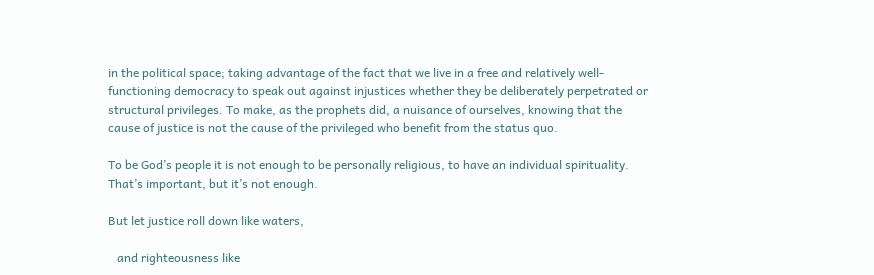in the political space; taking advantage of the fact that we live in a free and relatively well-functioning democracy to speak out against injustices whether they be deliberately perpetrated or structural privileges. To make, as the prophets did, a nuisance of ourselves, knowing that the cause of justice is not the cause of the privileged who benefit from the status quo.

To be God’s people it is not enough to be personally religious, to have an individual spirituality. That’s important, but it’s not enough.

But let justice roll down like waters,

   and righteousness like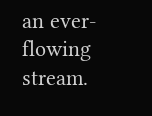an ever-flowing stream.